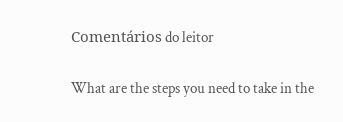Comentários do leitor

What are the steps you need to take in the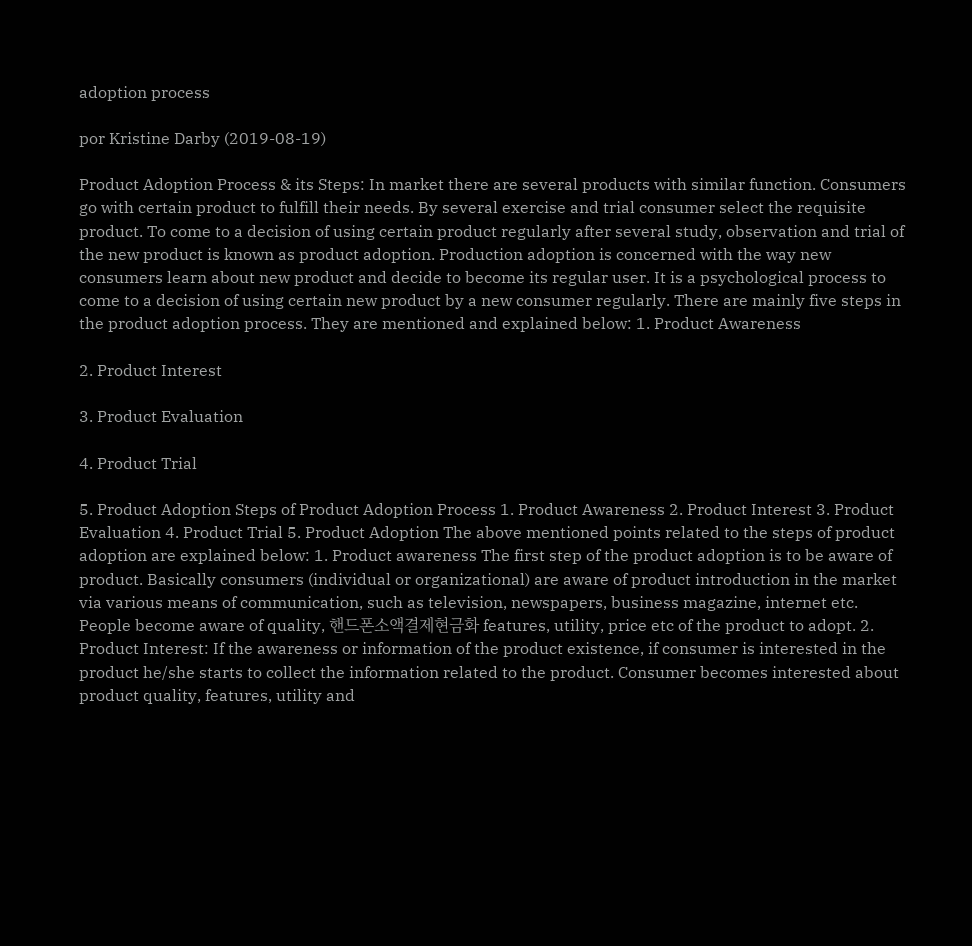adoption process

por Kristine Darby (2019-08-19)

Product Adoption Process & its Steps: In market there are several products with similar function. Consumers go with certain product to fulfill their needs. By several exercise and trial consumer select the requisite product. To come to a decision of using certain product regularly after several study, observation and trial of the new product is known as product adoption. Production adoption is concerned with the way new consumers learn about new product and decide to become its regular user. It is a psychological process to come to a decision of using certain new product by a new consumer regularly. There are mainly five steps in the product adoption process. They are mentioned and explained below: 1. Product Awareness

2. Product Interest

3. Product Evaluation

4. Product Trial

5. Product Adoption Steps of Product Adoption Process 1. Product Awareness 2. Product Interest 3. Product Evaluation 4. Product Trial 5. Product Adoption The above mentioned points related to the steps of product adoption are explained below: 1. Product awareness The first step of the product adoption is to be aware of product. Basically consumers (individual or organizational) are aware of product introduction in the market via various means of communication, such as television, newspapers, business magazine, internet etc. People become aware of quality, 핸드폰소액결제현금화 features, utility, price etc of the product to adopt. 2. Product Interest: If the awareness or information of the product existence, if consumer is interested in the product he/she starts to collect the information related to the product. Consumer becomes interested about product quality, features, utility and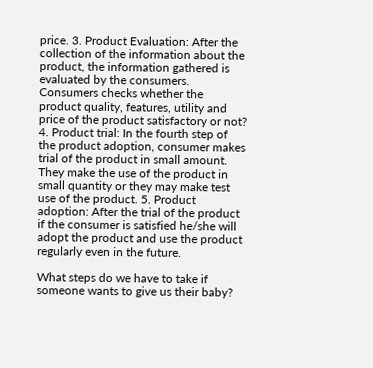price. 3. Product Evaluation: After the collection of the information about the product, the information gathered is evaluated by the consumers. Consumers checks whether the product quality, features, utility and price of the product satisfactory or not? 4. Product trial: In the fourth step of the product adoption, consumer makes trial of the product in small amount. They make the use of the product in small quantity or they may make test use of the product. 5. Product adoption: After the trial of the product if the consumer is satisfied he/she will adopt the product and use the product regularly even in the future.

What steps do we have to take if someone wants to give us their baby?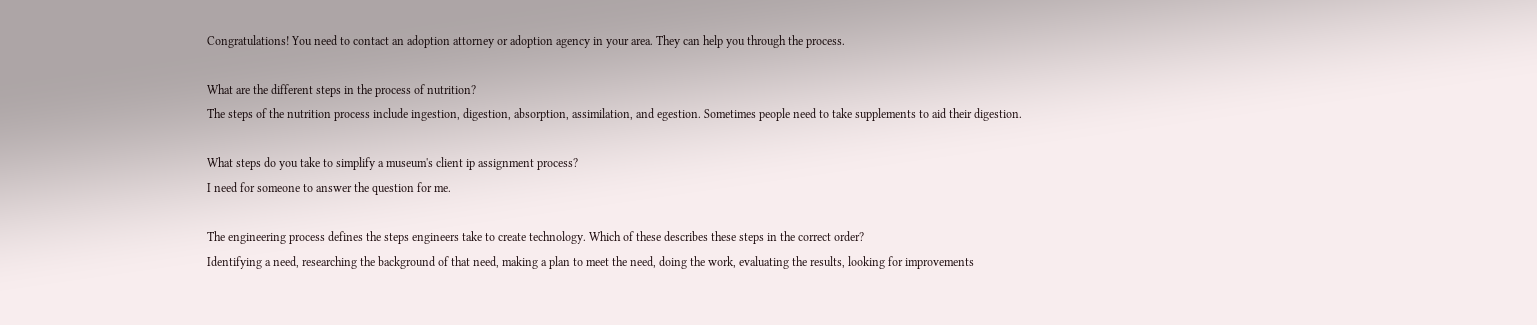Congratulations! You need to contact an adoption attorney or adoption agency in your area. They can help you through the process.

What are the different steps in the process of nutrition?
The steps of the nutrition process include ingestion, digestion, absorption, assimilation, and egestion. Sometimes people need to take supplements to aid their digestion.

What steps do you take to simplify a museum's client ip assignment process?
I need for someone to answer the question for me.

The engineering process defines the steps engineers take to create technology. Which of these describes these steps in the correct order?
Identifying a need, researching the background of that need, making a plan to meet the need, doing the work, evaluating the results, looking for improvements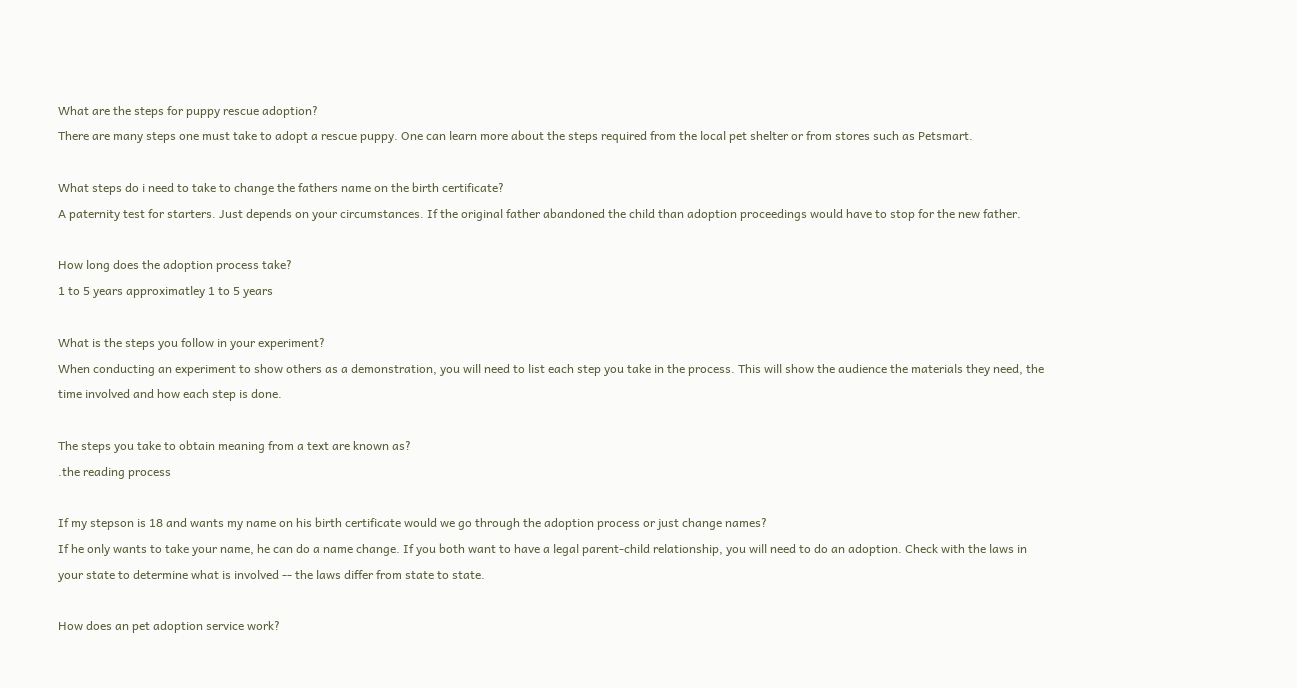What are the steps for puppy rescue adoption?
There are many steps one must take to adopt a rescue puppy. One can learn more about the steps required from the local pet shelter or from stores such as Petsmart.

What steps do i need to take to change the fathers name on the birth certificate?
A paternity test for starters. Just depends on your circumstances. If the original father abandoned the child than adoption proceedings would have to stop for the new father.

How long does the adoption process take?
1 to 5 years approximatley 1 to 5 years

What is the steps you follow in your experiment?
When conducting an experiment to show others as a demonstration, you will need to list each step you take in the process. This will show the audience the materials they need, the time involved and how each step is done.

The steps you take to obtain meaning from a text are known as?
.the reading process

If my stepson is 18 and wants my name on his birth certificate would we go through the adoption process or just change names?
If he only wants to take your name, he can do a name change. If you both want to have a legal parent-child relationship, you will need to do an adoption. Check with the laws in your state to determine what is involved -- the laws differ from state to state.

How does an pet adoption service work?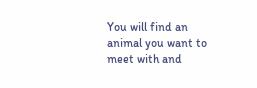You will find an animal you want to meet with and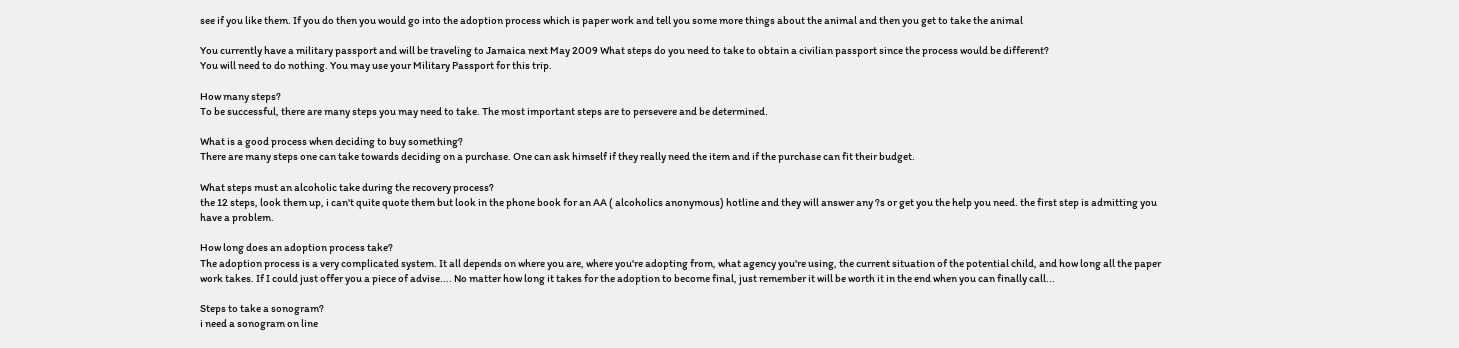see if you like them. If you do then you would go into the adoption process which is paper work and tell you some more things about the animal and then you get to take the animal

You currently have a military passport and will be traveling to Jamaica next May 2009 What steps do you need to take to obtain a civilian passport since the process would be different?
You will need to do nothing. You may use your Military Passport for this trip.

How many steps?
To be successful, there are many steps you may need to take. The most important steps are to persevere and be determined.

What is a good process when deciding to buy something?
There are many steps one can take towards deciding on a purchase. One can ask himself if they really need the item and if the purchase can fit their budget.

What steps must an alcoholic take during the recovery process?
the 12 steps, look them up, i can't quite quote them but look in the phone book for an AA ( alcoholics anonymous) hotline and they will answer any ?s or get you the help you need. the first step is admitting you have a problem.

How long does an adoption process take?
The adoption process is a very complicated system. It all depends on where you are, where you're adopting from, what agency you're using, the current situation of the potential child, and how long all the paper work takes. If I could just offer you a piece of advise.... No matter how long it takes for the adoption to become final, just remember it will be worth it in the end when you can finally call...

Steps to take a sonogram?
i need a sonogram on line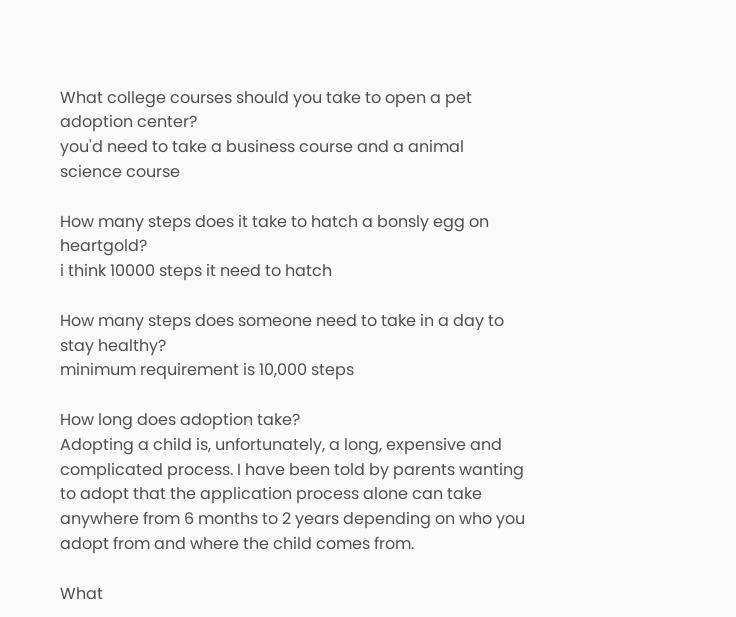What college courses should you take to open a pet adoption center?
you'd need to take a business course and a animal science course

How many steps does it take to hatch a bonsly egg on heartgold?
i think 10000 steps it need to hatch

How many steps does someone need to take in a day to stay healthy?
minimum requirement is 10,000 steps

How long does adoption take?
Adopting a child is, unfortunately, a long, expensive and complicated process. I have been told by parents wanting to adopt that the application process alone can take anywhere from 6 months to 2 years depending on who you adopt from and where the child comes from.

What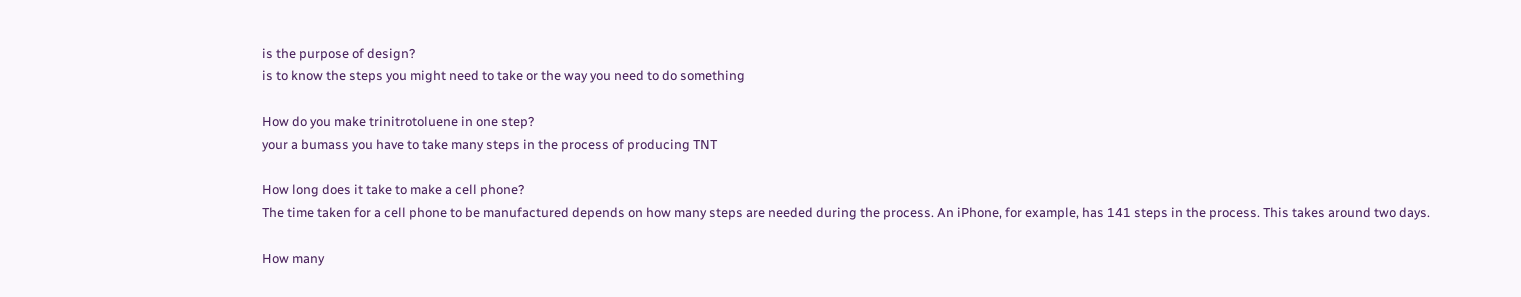is the purpose of design?
is to know the steps you might need to take or the way you need to do something

How do you make trinitrotoluene in one step?
your a bumass you have to take many steps in the process of producing TNT

How long does it take to make a cell phone?
The time taken for a cell phone to be manufactured depends on how many steps are needed during the process. An iPhone, for example, has 141 steps in the process. This takes around two days.

How many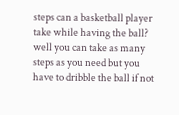steps can a basketball player take while having the ball?
well you can take as many steps as you need but you have to dribble the ball if not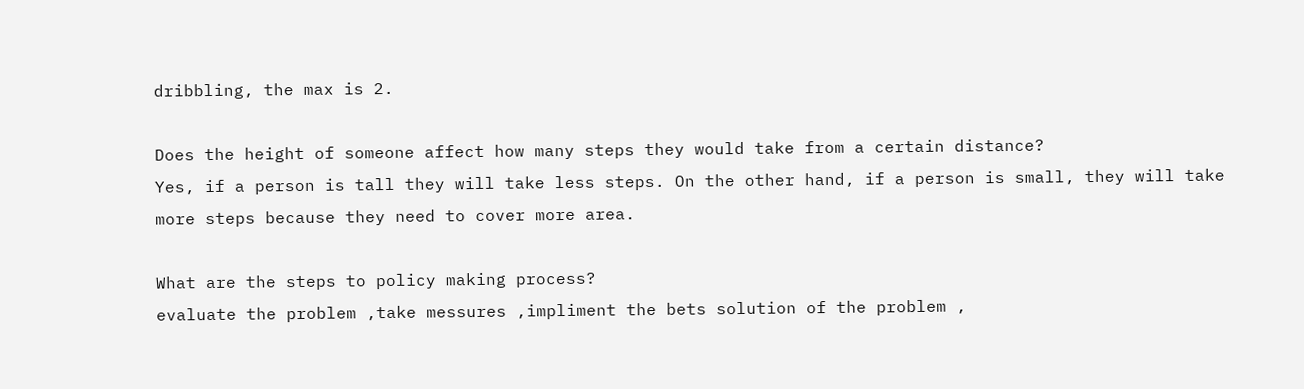dribbling, the max is 2.

Does the height of someone affect how many steps they would take from a certain distance?
Yes, if a person is tall they will take less steps. On the other hand, if a person is small, they will take more steps because they need to cover more area.

What are the steps to policy making process?
evaluate the problem ,take messures ,impliment the bets solution of the problem ,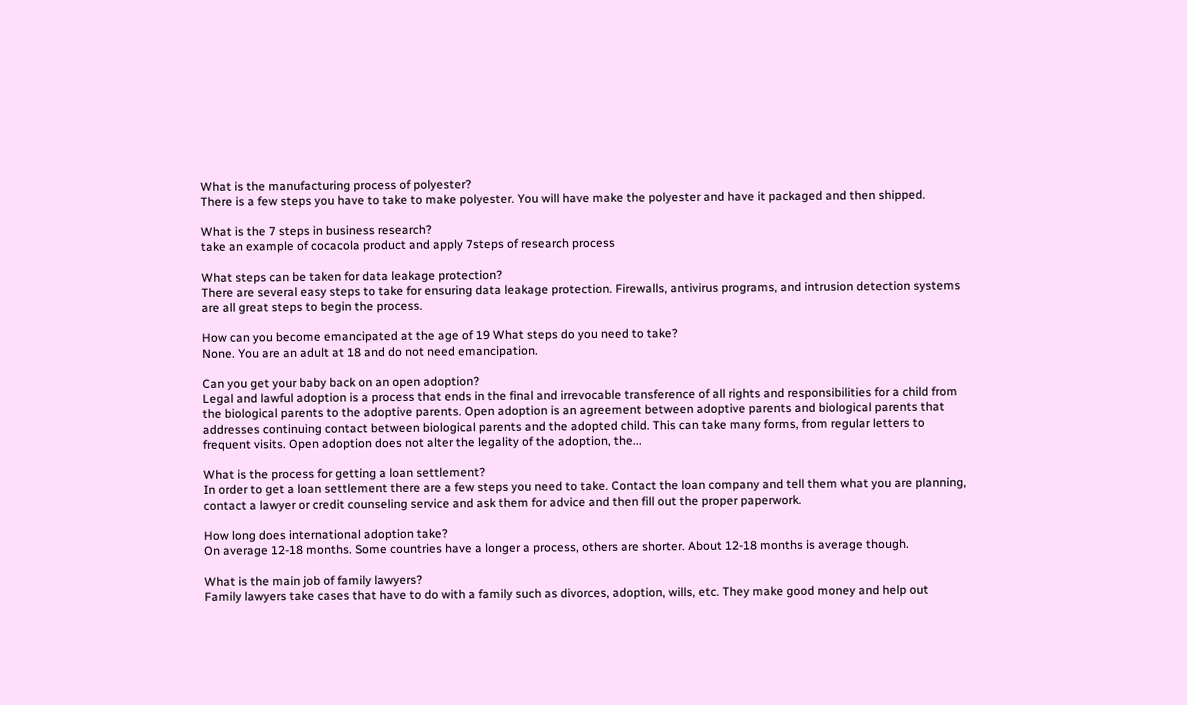What is the manufacturing process of polyester?
There is a few steps you have to take to make polyester. You will have make the polyester and have it packaged and then shipped.

What is the 7 steps in business research?
take an example of cocacola product and apply 7steps of research process

What steps can be taken for data leakage protection?
There are several easy steps to take for ensuring data leakage protection. Firewalls, antivirus programs, and intrusion detection systems are all great steps to begin the process.

How can you become emancipated at the age of 19 What steps do you need to take?
None. You are an adult at 18 and do not need emancipation.

Can you get your baby back on an open adoption?
Legal and lawful adoption is a process that ends in the final and irrevocable transference of all rights and responsibilities for a child from the biological parents to the adoptive parents. Open adoption is an agreement between adoptive parents and biological parents that addresses continuing contact between biological parents and the adopted child. This can take many forms, from regular letters to frequent visits. Open adoption does not alter the legality of the adoption, the...

What is the process for getting a loan settlement?
In order to get a loan settlement there are a few steps you need to take. Contact the loan company and tell them what you are planning, contact a lawyer or credit counseling service and ask them for advice and then fill out the proper paperwork.

How long does international adoption take?
On average 12-18 months. Some countries have a longer a process, others are shorter. About 12-18 months is average though.

What is the main job of family lawyers?
Family lawyers take cases that have to do with a family such as divorces, adoption, wills, etc. They make good money and help out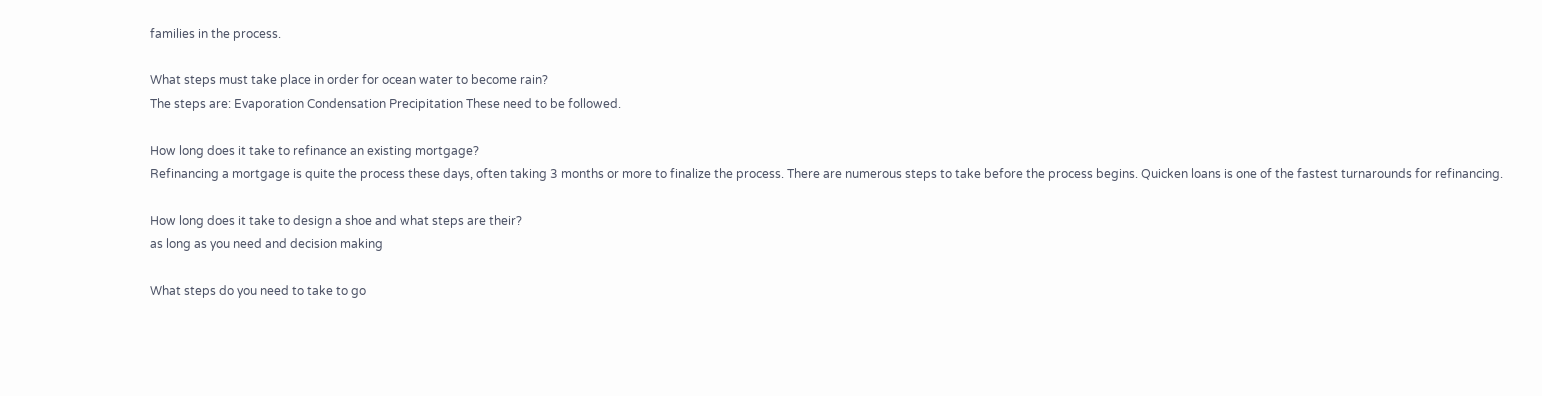families in the process.

What steps must take place in order for ocean water to become rain?
The steps are: Evaporation Condensation Precipitation These need to be followed.

How long does it take to refinance an existing mortgage?
Refinancing a mortgage is quite the process these days, often taking 3 months or more to finalize the process. There are numerous steps to take before the process begins. Quicken loans is one of the fastest turnarounds for refinancing.

How long does it take to design a shoe and what steps are their?
as long as you need and decision making

What steps do you need to take to go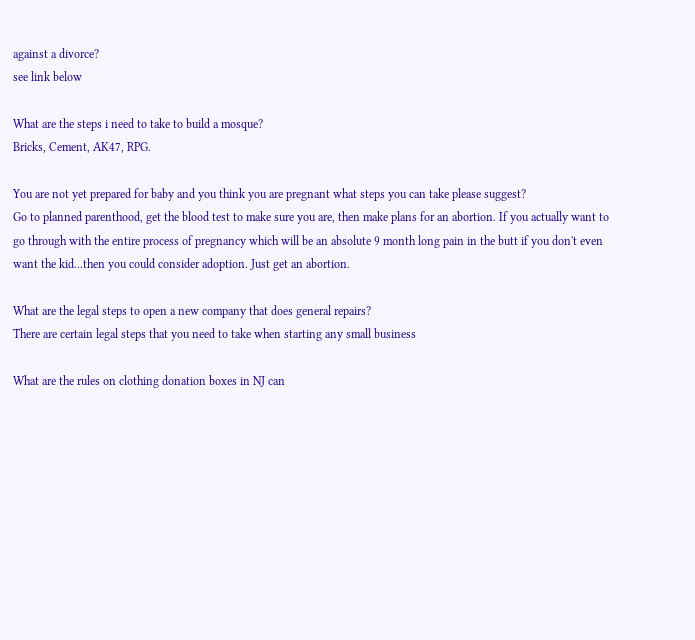against a divorce?
see link below

What are the steps i need to take to build a mosque?
Bricks, Cement, AK47, RPG.

You are not yet prepared for baby and you think you are pregnant what steps you can take please suggest?
Go to planned parenthood, get the blood test to make sure you are, then make plans for an abortion. If you actually want to go through with the entire process of pregnancy which will be an absolute 9 month long pain in the butt if you don't even want the kid...then you could consider adoption. Just get an abortion.

What are the legal steps to open a new company that does general repairs?
There are certain legal steps that you need to take when starting any small business

What are the rules on clothing donation boxes in NJ can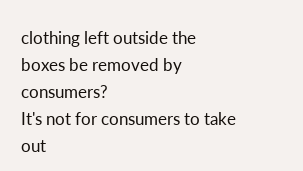clothing left outside the boxes be removed by consumers?
It's not for consumers to take out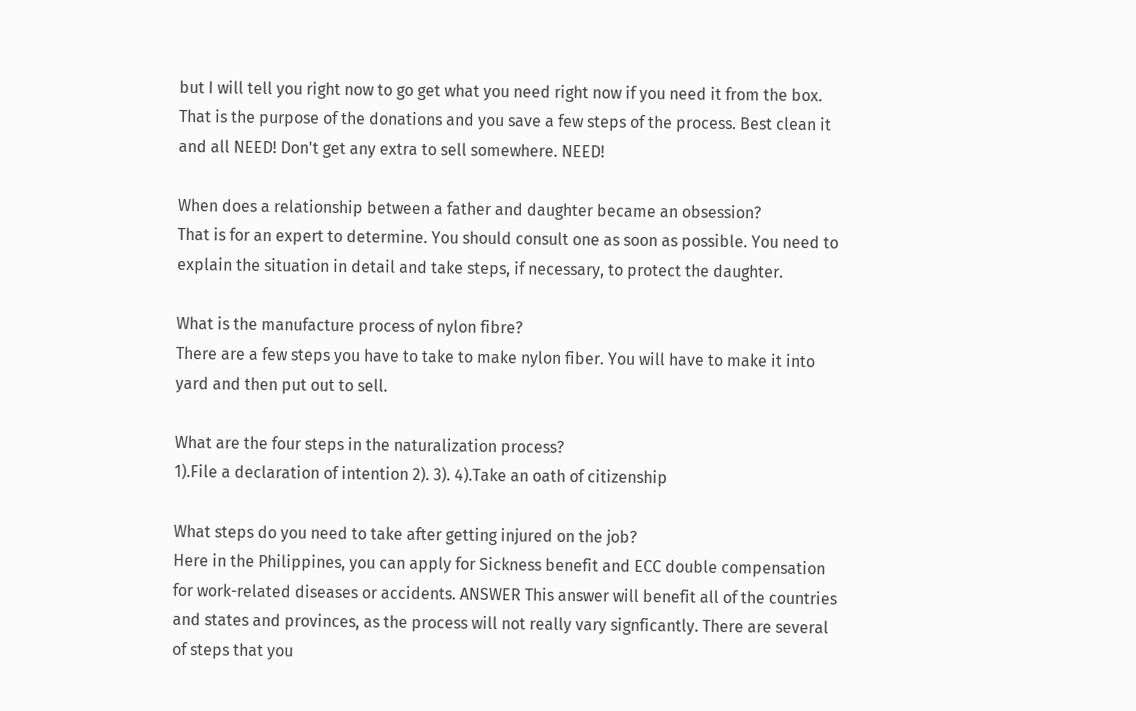but I will tell you right now to go get what you need right now if you need it from the box. That is the purpose of the donations and you save a few steps of the process. Best clean it and all NEED! Don't get any extra to sell somewhere. NEED!

When does a relationship between a father and daughter became an obsession?
That is for an expert to determine. You should consult one as soon as possible. You need to explain the situation in detail and take steps, if necessary, to protect the daughter.

What is the manufacture process of nylon fibre?
There are a few steps you have to take to make nylon fiber. You will have to make it into yard and then put out to sell.

What are the four steps in the naturalization process?
1).File a declaration of intention 2). 3). 4).Take an oath of citizenship

What steps do you need to take after getting injured on the job?
Here in the Philippines, you can apply for Sickness benefit and ECC double compensation for work-related diseases or accidents. ANSWER This answer will benefit all of the countries and states and provinces, as the process will not really vary signficantly. There are several of steps that you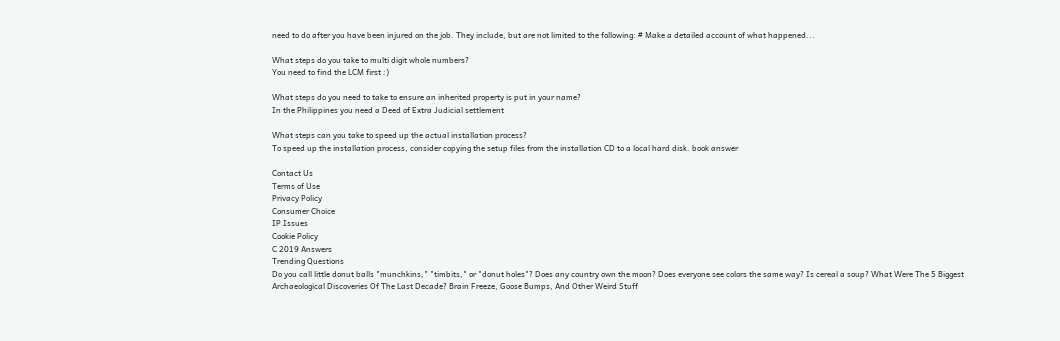need to do after you have been injured on the job. They include, but are not limited to the following: # Make a detailed account of what happened...

What steps do you take to multi digit whole numbers?
You need to find the LCM first :)

What steps do you need to take to ensure an inherited property is put in your name?
In the Philippines you need a Deed of Extra Judicial settlement

What steps can you take to speed up the actual installation process?
To speed up the installation process, consider copying the setup files from the installation CD to a local hard disk. book answer

Contact Us
Terms of Use
Privacy Policy
Consumer Choice
IP Issues
Cookie Policy
C 2019 Answers
Trending Questions
Do you call little donut balls "munchkins," "timbits," or "donut holes"? Does any country own the moon? Does everyone see colors the same way? Is cereal a soup? What Were The 5 Biggest Archaeological Discoveries Of The Last Decade? Brain Freeze, Goose Bumps, And Other Weird Stuff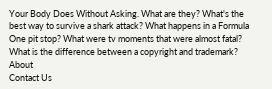Your Body Does Without Asking. What are they? What's the best way to survive a shark attack? What happens in a Formula One pit stop? What were tv moments that were almost fatal? What is the difference between a copyright and trademark? About
Contact Us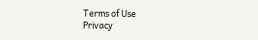Terms of Use
Privacy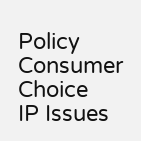Policy
Consumer Choice
IP Issues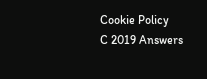Cookie Policy
C 2019 Answers